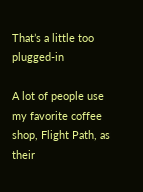That’s a little too plugged-in

A lot of people use my favorite coffee shop, Flight Path, as their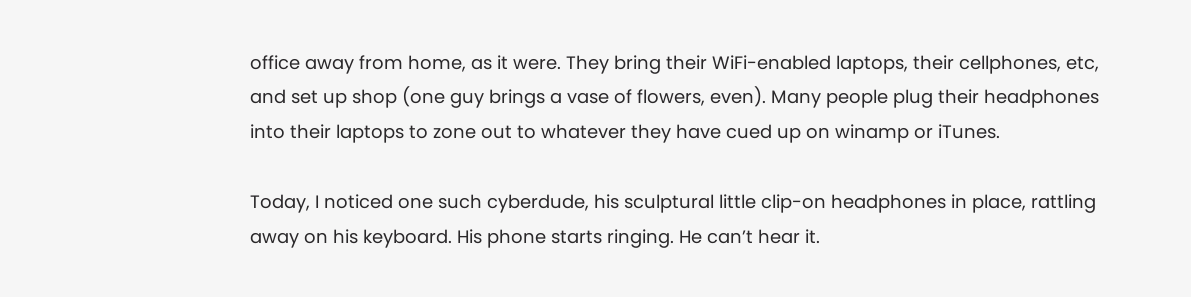office away from home, as it were. They bring their WiFi-enabled laptops, their cellphones, etc, and set up shop (one guy brings a vase of flowers, even). Many people plug their headphones into their laptops to zone out to whatever they have cued up on winamp or iTunes.

Today, I noticed one such cyberdude, his sculptural little clip-on headphones in place, rattling away on his keyboard. His phone starts ringing. He can’t hear it.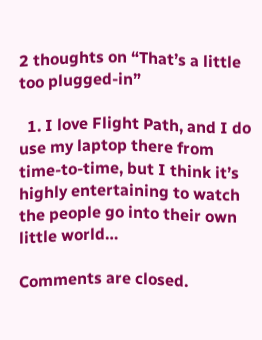2 thoughts on “That’s a little too plugged-in”

  1. I love Flight Path, and I do use my laptop there from time-to-time, but I think it’s highly entertaining to watch the people go into their own little world…

Comments are closed.